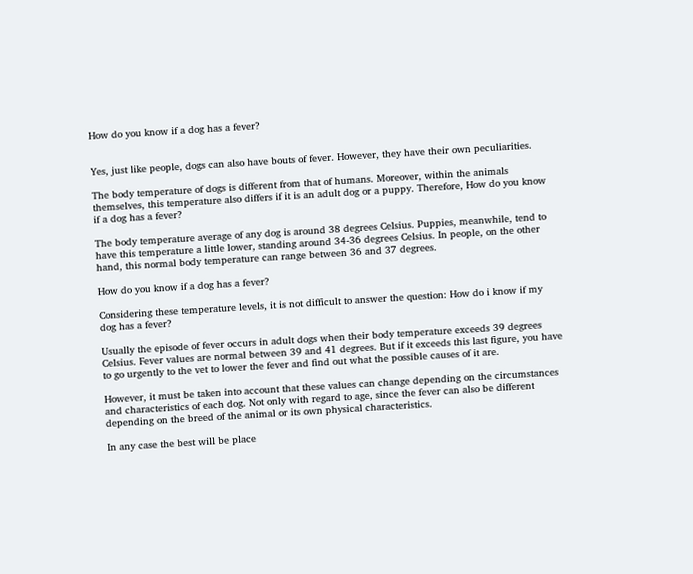How do you know if a dog has a fever?


Yes, just like people, dogs can also have bouts of fever. However, they have their own peculiarities.

The body temperature of dogs is different from that of humans. Moreover, within the animals themselves, this temperature also differs if it is an adult dog or a puppy. Therefore, How do you know if a dog has a fever?

The body temperature average of any dog is around 38 degrees Celsius. Puppies, meanwhile, tend to have this temperature a little lower, standing around 34-36 degrees Celsius. In people, on the other hand, this normal body temperature can range between 36 and 37 degrees.

How do you know if a dog has a fever?

Considering these temperature levels, it is not difficult to answer the question: How do i know if my dog has a fever?

Usually the episode of fever occurs in adult dogs when their body temperature exceeds 39 degrees Celsius. Fever values are normal between 39 and 41 degrees. But if it exceeds this last figure, you have to go urgently to the vet to lower the fever and find out what the possible causes of it are.

However, it must be taken into account that these values can change depending on the circumstances and characteristics of each dog. Not only with regard to age, since the fever can also be different depending on the breed of the animal or its own physical characteristics.

In any case the best will be place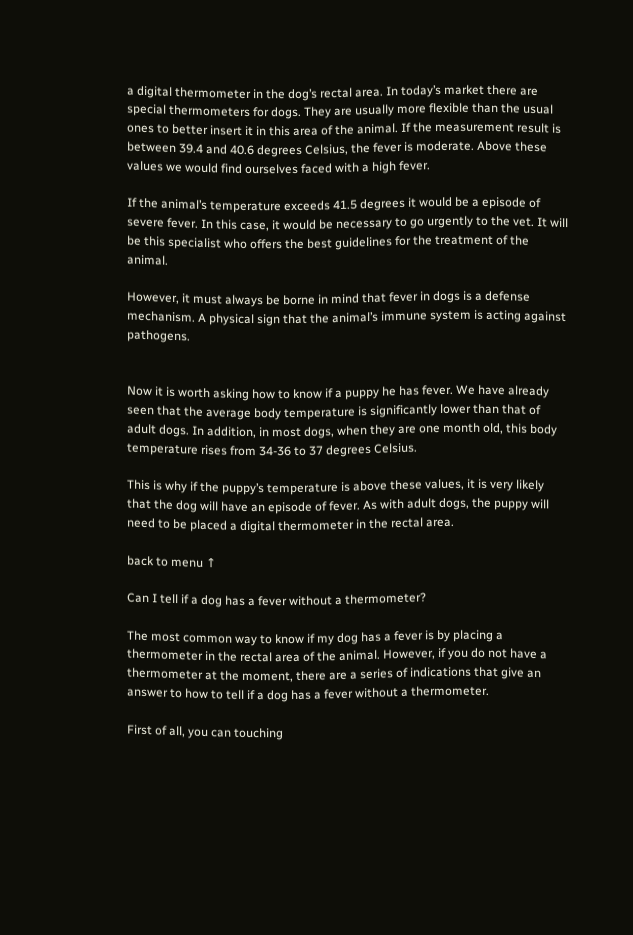a digital thermometer in the dog’s rectal area. In today’s market there are special thermometers for dogs. They are usually more flexible than the usual ones to better insert it in this area of the animal. If the measurement result is between 39.4 and 40.6 degrees Celsius, the fever is moderate. Above these values we would find ourselves faced with a high fever.

If the animal’s temperature exceeds 41.5 degrees it would be a episode of severe fever. In this case, it would be necessary to go urgently to the vet. It will be this specialist who offers the best guidelines for the treatment of the animal.

However, it must always be borne in mind that fever in dogs is a defense mechanism. A physical sign that the animal’s immune system is acting against pathogens.


Now it is worth asking how to know if a puppy he has fever. We have already seen that the average body temperature is significantly lower than that of adult dogs. In addition, in most dogs, when they are one month old, this body temperature rises from 34-36 to 37 degrees Celsius.

This is why if the puppy’s temperature is above these values, it is very likely that the dog will have an episode of fever. As with adult dogs, the puppy will need to be placed a digital thermometer in the rectal area.

back to menu ↑

Can I tell if a dog has a fever without a thermometer?

The most common way to know if my dog has a fever is by placing a thermometer in the rectal area of the animal. However, if you do not have a thermometer at the moment, there are a series of indications that give an answer to how to tell if a dog has a fever without a thermometer.

First of all, you can touching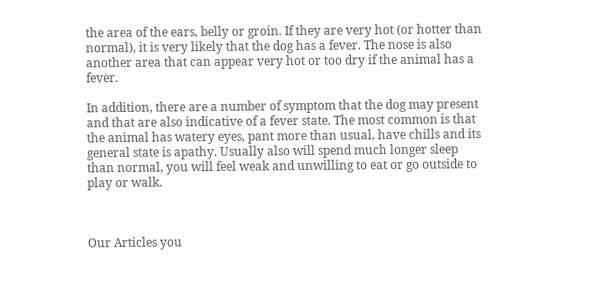the area of the ears, belly or groin. If they are very hot (or hotter than normal), it is very likely that the dog has a fever. The nose is also another area that can appear very hot or too dry if the animal has a fever.

In addition, there are a number of symptom that the dog may present and that are also indicative of a fever state. The most common is that the animal has watery eyes, pant more than usual, have chills and its general state is apathy. Usually also will spend much longer sleep than normal, you will feel weak and unwilling to eat or go outside to play or walk.



Our Articles you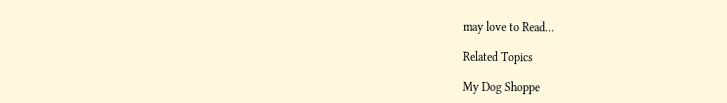may love to Read...

Related Topics

My Dog Shoppe